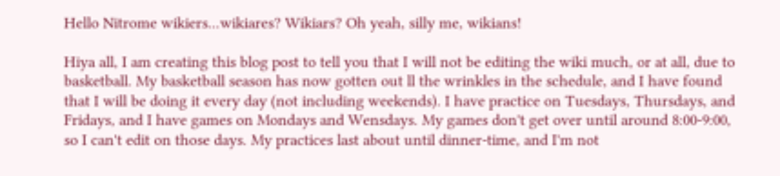Hello Nitrome wikiers...wikiares? Wikiars? Oh yeah, silly me, wikians!

Hiya all, I am creating this blog post to tell you that I will not be editing the wiki much, or at all, due to basketball. My basketball season has now gotten out ll the wrinkles in the schedule, and I have found that I will be doing it every day (not including weekends). I have practice on Tuesdays, Thursdays, and Fridays, and I have games on Mondays and Wensdays. My games don't get over until around 8:00-9:00, so I can't edit on those days. My practices last about until dinner-time, and I'm not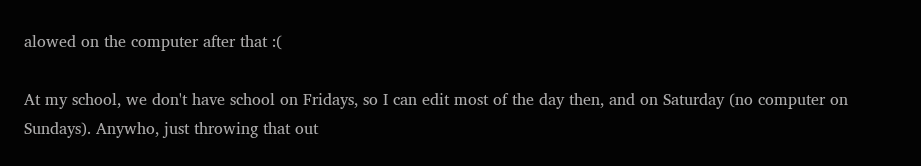alowed on the computer after that :(

At my school, we don't have school on Fridays, so I can edit most of the day then, and on Saturday (no computer on Sundays). Anywho, just throwing that out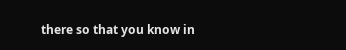there so that you know in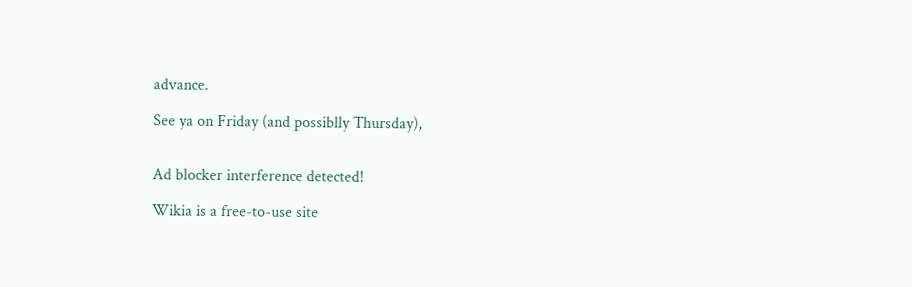advance.

See ya on Friday (and possiblly Thursday),


Ad blocker interference detected!

Wikia is a free-to-use site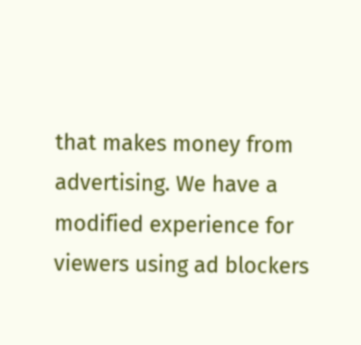that makes money from advertising. We have a modified experience for viewers using ad blockers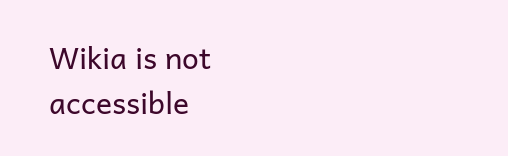Wikia is not accessible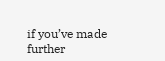if you’ve made further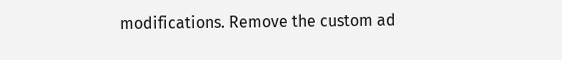modifications. Remove the custom ad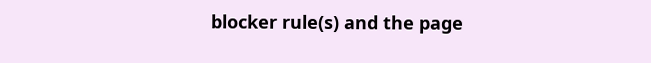blocker rule(s) and the page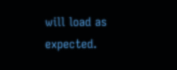will load as expected.